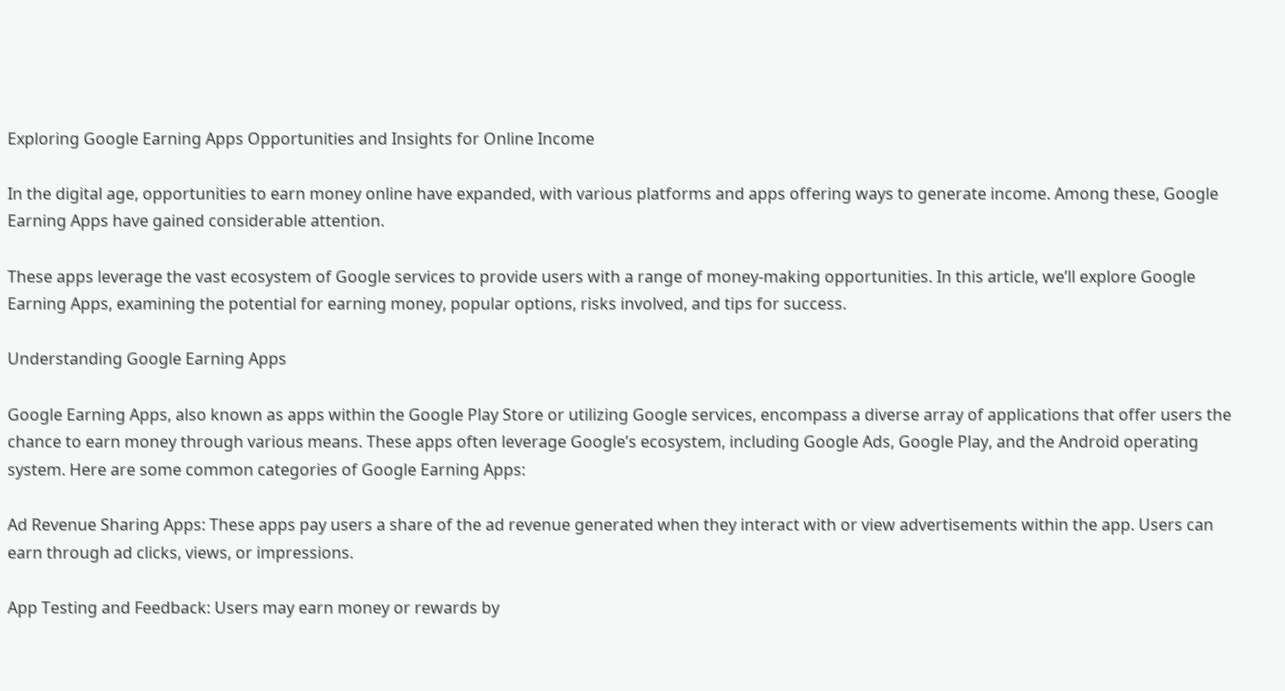Exploring Google Earning Apps Opportunities and Insights for Online Income

In the digital age, opportunities to earn money online have expanded, with various platforms and apps offering ways to generate income. Among these, Google Earning Apps have gained considerable attention.

These apps leverage the vast ecosystem of Google services to provide users with a range of money-making opportunities. In this article, we’ll explore Google Earning Apps, examining the potential for earning money, popular options, risks involved, and tips for success.

Understanding Google Earning Apps

Google Earning Apps, also known as apps within the Google Play Store or utilizing Google services, encompass a diverse array of applications that offer users the chance to earn money through various means. These apps often leverage Google’s ecosystem, including Google Ads, Google Play, and the Android operating system. Here are some common categories of Google Earning Apps:

Ad Revenue Sharing Apps: These apps pay users a share of the ad revenue generated when they interact with or view advertisements within the app. Users can earn through ad clicks, views, or impressions.

App Testing and Feedback: Users may earn money or rewards by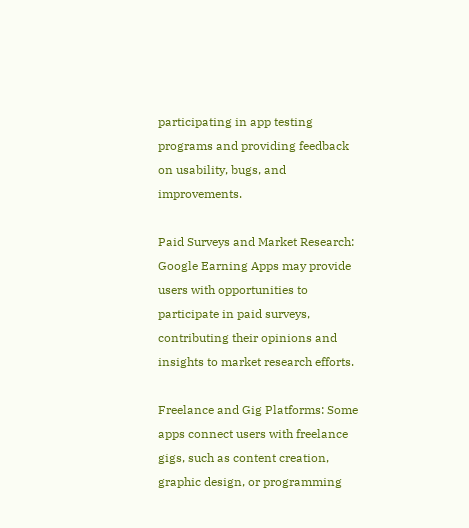participating in app testing programs and providing feedback on usability, bugs, and improvements.

Paid Surveys and Market Research: Google Earning Apps may provide users with opportunities to participate in paid surveys, contributing their opinions and insights to market research efforts.

Freelance and Gig Platforms: Some apps connect users with freelance gigs, such as content creation, graphic design, or programming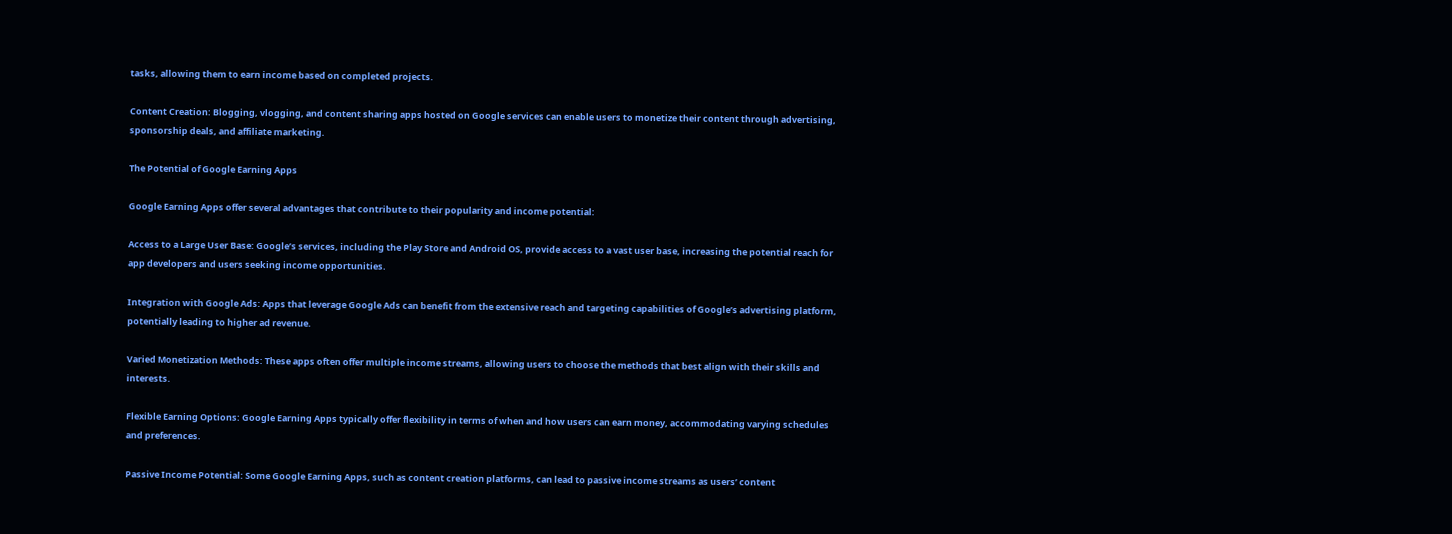tasks, allowing them to earn income based on completed projects.

Content Creation: Blogging, vlogging, and content sharing apps hosted on Google services can enable users to monetize their content through advertising, sponsorship deals, and affiliate marketing.

The Potential of Google Earning Apps

Google Earning Apps offer several advantages that contribute to their popularity and income potential:

Access to a Large User Base: Google’s services, including the Play Store and Android OS, provide access to a vast user base, increasing the potential reach for app developers and users seeking income opportunities.

Integration with Google Ads: Apps that leverage Google Ads can benefit from the extensive reach and targeting capabilities of Google’s advertising platform, potentially leading to higher ad revenue.

Varied Monetization Methods: These apps often offer multiple income streams, allowing users to choose the methods that best align with their skills and interests.

Flexible Earning Options: Google Earning Apps typically offer flexibility in terms of when and how users can earn money, accommodating varying schedules and preferences.

Passive Income Potential: Some Google Earning Apps, such as content creation platforms, can lead to passive income streams as users’ content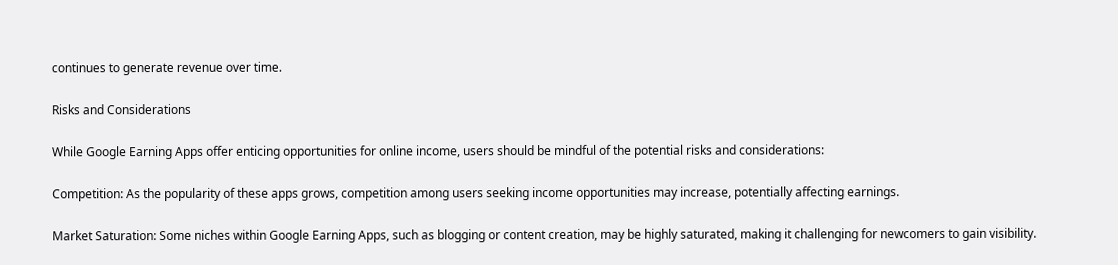continues to generate revenue over time.

Risks and Considerations

While Google Earning Apps offer enticing opportunities for online income, users should be mindful of the potential risks and considerations:

Competition: As the popularity of these apps grows, competition among users seeking income opportunities may increase, potentially affecting earnings.

Market Saturation: Some niches within Google Earning Apps, such as blogging or content creation, may be highly saturated, making it challenging for newcomers to gain visibility.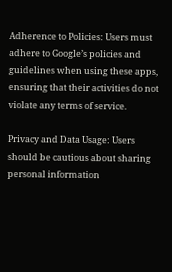Adherence to Policies: Users must adhere to Google’s policies and guidelines when using these apps, ensuring that their activities do not violate any terms of service.

Privacy and Data Usage: Users should be cautious about sharing personal information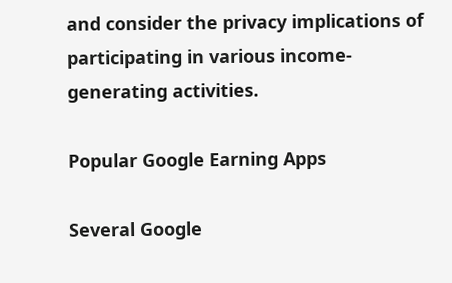and consider the privacy implications of participating in various income-generating activities.

Popular Google Earning Apps

Several Google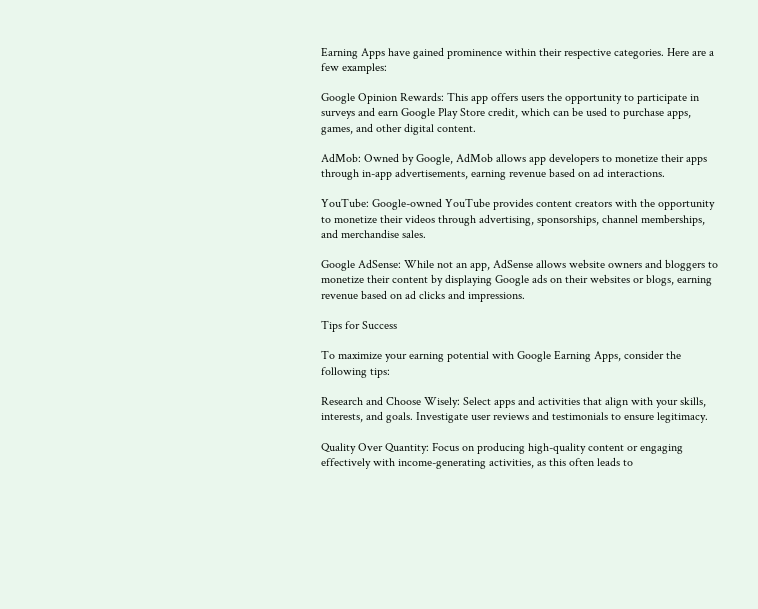Earning Apps have gained prominence within their respective categories. Here are a few examples:

Google Opinion Rewards: This app offers users the opportunity to participate in surveys and earn Google Play Store credit, which can be used to purchase apps, games, and other digital content.

AdMob: Owned by Google, AdMob allows app developers to monetize their apps through in-app advertisements, earning revenue based on ad interactions.

YouTube: Google-owned YouTube provides content creators with the opportunity to monetize their videos through advertising, sponsorships, channel memberships, and merchandise sales.

Google AdSense: While not an app, AdSense allows website owners and bloggers to monetize their content by displaying Google ads on their websites or blogs, earning revenue based on ad clicks and impressions.

Tips for Success

To maximize your earning potential with Google Earning Apps, consider the following tips:

Research and Choose Wisely: Select apps and activities that align with your skills, interests, and goals. Investigate user reviews and testimonials to ensure legitimacy.

Quality Over Quantity: Focus on producing high-quality content or engaging effectively with income-generating activities, as this often leads to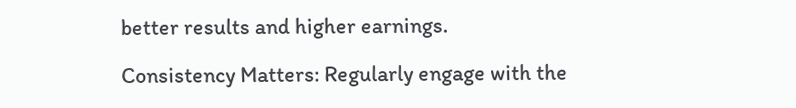better results and higher earnings.

Consistency Matters: Regularly engage with the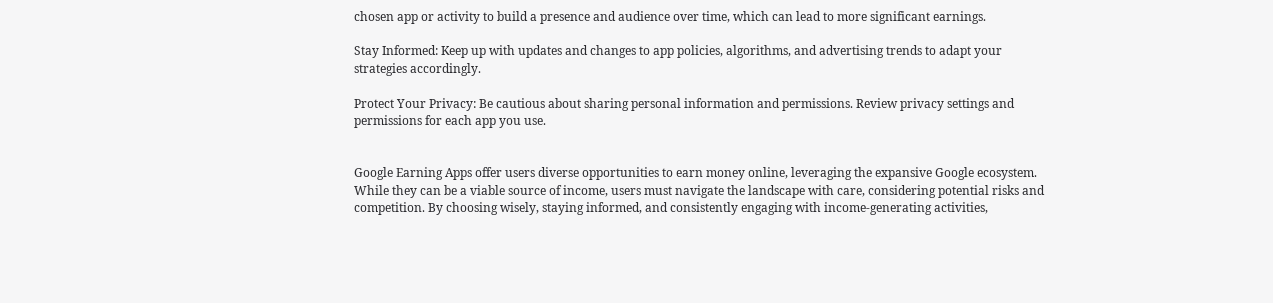chosen app or activity to build a presence and audience over time, which can lead to more significant earnings.

Stay Informed: Keep up with updates and changes to app policies, algorithms, and advertising trends to adapt your strategies accordingly.

Protect Your Privacy: Be cautious about sharing personal information and permissions. Review privacy settings and permissions for each app you use.


Google Earning Apps offer users diverse opportunities to earn money online, leveraging the expansive Google ecosystem. While they can be a viable source of income, users must navigate the landscape with care, considering potential risks and competition. By choosing wisely, staying informed, and consistently engaging with income-generating activities,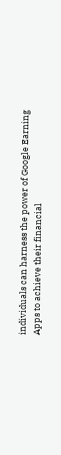individuals can harness the power of Google Earning Apps to achieve their financial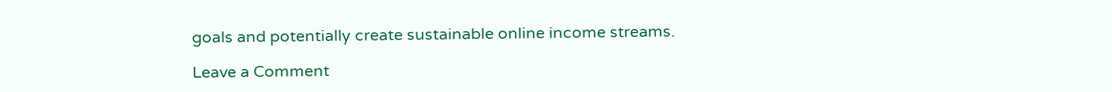goals and potentially create sustainable online income streams.

Leave a Comment